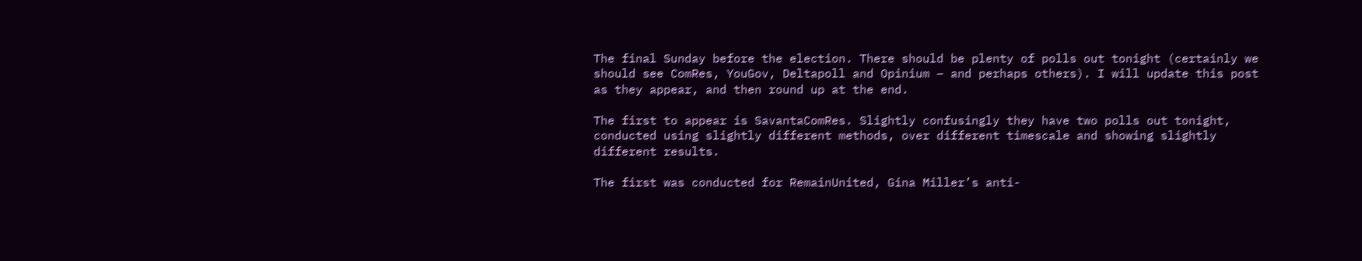The final Sunday before the election. There should be plenty of polls out tonight (certainly we should see ComRes, YouGov, Deltapoll and Opinium – and perhaps others). I will update this post as they appear, and then round up at the end.

The first to appear is SavantaComRes. Slightly confusingly they have two polls out tonight, conducted using slightly different methods, over different timescale and showing slightly different results.

The first was conducted for RemainUnited, Gina Miller’s anti-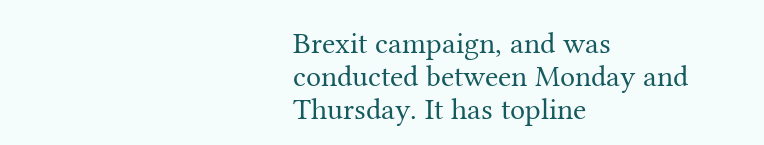Brexit campaign, and was conducted between Monday and Thursday. It has topline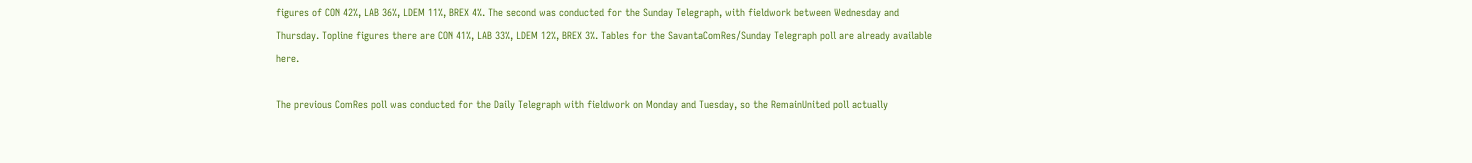figures of CON 42%, LAB 36%, LDEM 11%, BREX 4%. The second was conducted for the Sunday Telegraph, with fieldwork between Wednesday and Thursday. Topline figures there are CON 41%, LAB 33%, LDEM 12%, BREX 3%. Tables for the SavantaComRes/Sunday Telegraph poll are already available here.

The previous ComRes poll was conducted for the Daily Telegraph with fieldwork on Monday and Tuesday, so the RemainUnited poll actually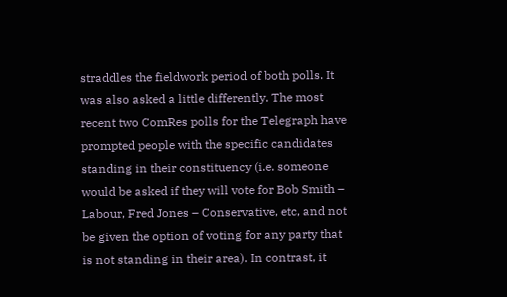straddles the fieldwork period of both polls. It was also asked a little differently. The most recent two ComRes polls for the Telegraph have prompted people with the specific candidates standing in their constituency (i.e. someone would be asked if they will vote for Bob Smith – Labour, Fred Jones – Conservative, etc, and not be given the option of voting for any party that is not standing in their area). In contrast, it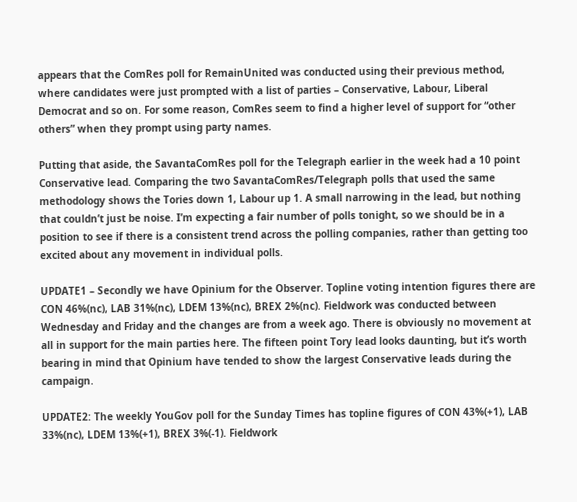appears that the ComRes poll for RemainUnited was conducted using their previous method, where candidates were just prompted with a list of parties – Conservative, Labour, Liberal Democrat and so on. For some reason, ComRes seem to find a higher level of support for “other others” when they prompt using party names.

Putting that aside, the SavantaComRes poll for the Telegraph earlier in the week had a 10 point Conservative lead. Comparing the two SavantaComRes/Telegraph polls that used the same methodology shows the Tories down 1, Labour up 1. A small narrowing in the lead, but nothing that couldn’t just be noise. I’m expecting a fair number of polls tonight, so we should be in a position to see if there is a consistent trend across the polling companies, rather than getting too excited about any movement in individual polls.

UPDATE1 – Secondly we have Opinium for the Observer. Topline voting intention figures there are CON 46%(nc), LAB 31%(nc), LDEM 13%(nc), BREX 2%(nc). Fieldwork was conducted between Wednesday and Friday and the changes are from a week ago. There is obviously no movement at all in support for the main parties here. The fifteen point Tory lead looks daunting, but it’s worth bearing in mind that Opinium have tended to show the largest Conservative leads during the campaign.

UPDATE2: The weekly YouGov poll for the Sunday Times has topline figures of CON 43%(+1), LAB 33%(nc), LDEM 13%(+1), BREX 3%(-1). Fieldwork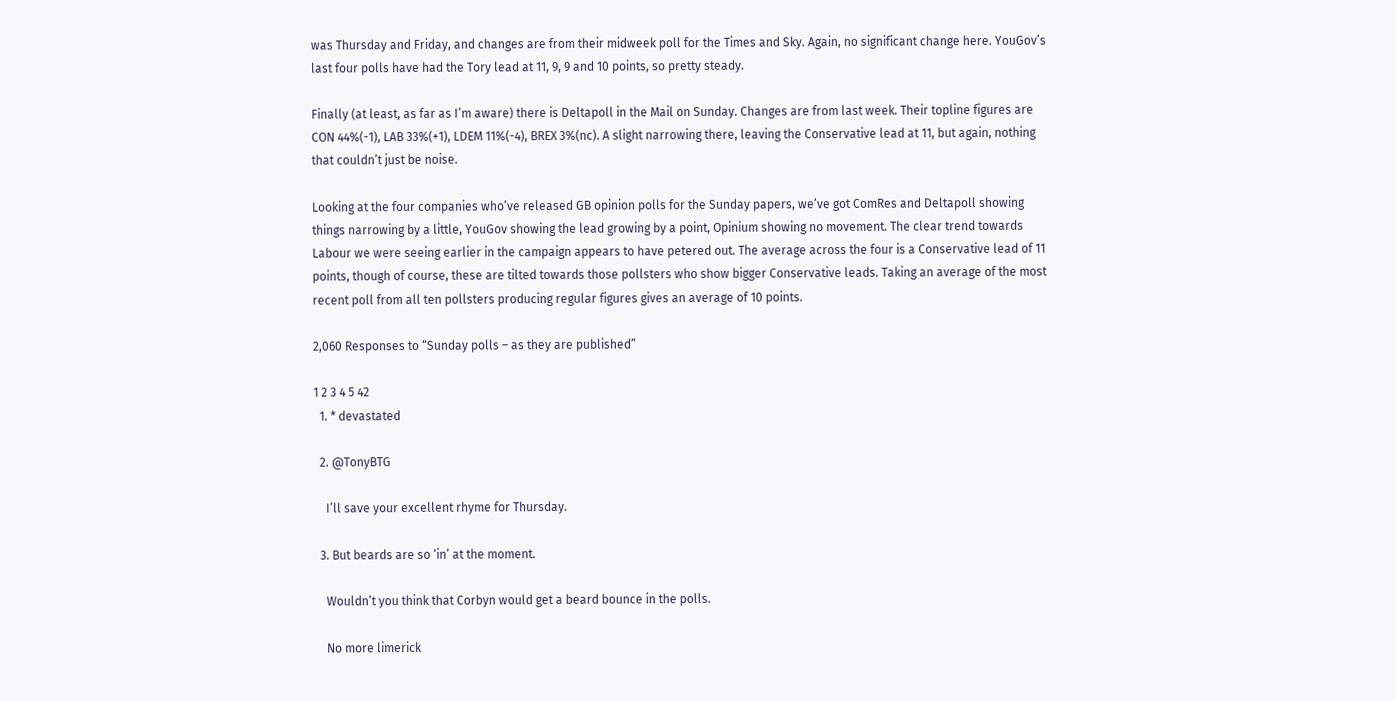was Thursday and Friday, and changes are from their midweek poll for the Times and Sky. Again, no significant change here. YouGov’s last four polls have had the Tory lead at 11, 9, 9 and 10 points, so pretty steady.

Finally (at least, as far as I’m aware) there is Deltapoll in the Mail on Sunday. Changes are from last week. Their topline figures are CON 44%(-1), LAB 33%(+1), LDEM 11%(-4), BREX 3%(nc). A slight narrowing there, leaving the Conservative lead at 11, but again, nothing that couldn’t just be noise.

Looking at the four companies who’ve released GB opinion polls for the Sunday papers, we’ve got ComRes and Deltapoll showing things narrowing by a little, YouGov showing the lead growing by a point, Opinium showing no movement. The clear trend towards Labour we were seeing earlier in the campaign appears to have petered out. The average across the four is a Conservative lead of 11 points, though of course, these are tilted towards those pollsters who show bigger Conservative leads. Taking an average of the most recent poll from all ten pollsters producing regular figures gives an average of 10 points.

2,060 Responses to “Sunday polls – as they are published”

1 2 3 4 5 42
  1. * devastated

  2. @TonyBTG

    I’ll save your excellent rhyme for Thursday.

  3. But beards are so ‘in’ at the moment.

    Wouldn’t you think that Corbyn would get a beard bounce in the polls.

    No more limerick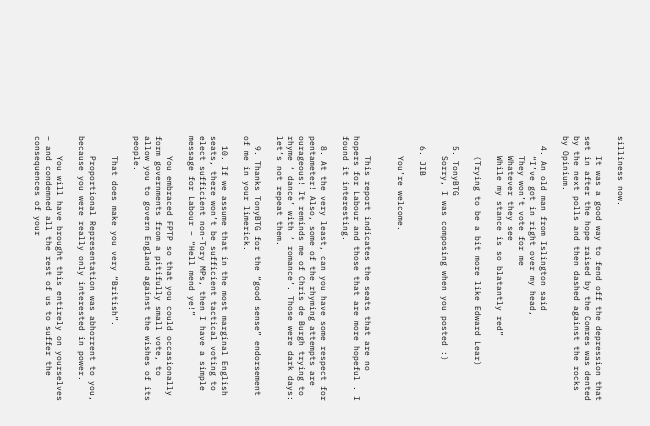silliness now.

    It was a good way to fend off the depression that set in after the hope raised by the Comres was dented by the next polls and then dashed against the rocks by Opinium.

  4. An old man from Islington said
    “I’ve got in right over my head,
    They won’t vote for me
    Whatever they see
    While my stance is so blatantly red”

    (Trying to be a bit more like Edward Lear)

  5. TonyBTG
    Sorry, I was composing when you posted :)

  6. JIB

    You’re welcome.


    This report indicates the seats that are no hopers for Labour and those that are more hopeful . I found it interesting.

  8. At the very least, can you have some respect for pentameter! Also, some of the rhyming attempts are ourageous! It reminds me of Chris de Burgh trying to rhyme ‘ dance’ with ‘ romance’. Those were dark days: let’s not repeat them.

  9. Thanks TonyBTG for the “good sense” endorsement of me in your limerick.

  10. If we assume that in the most marginal English seats, there won’t be sufficient tactical voting to elect sufficient non-Tory MPs, then I have a simple message for Labour – “Hell mend ye!”

    You embraced FPTP so that you could occasionally form governments from a pitifully small vote, to allow you to govern England against the wishes of its people.

    That does make you very “British”.

    Proportional Representation was abhorrent to you, because you were really only interested in power.

    You will have brought this entirely on yourselves – and condemned all the rest of us to suffer the consequences of your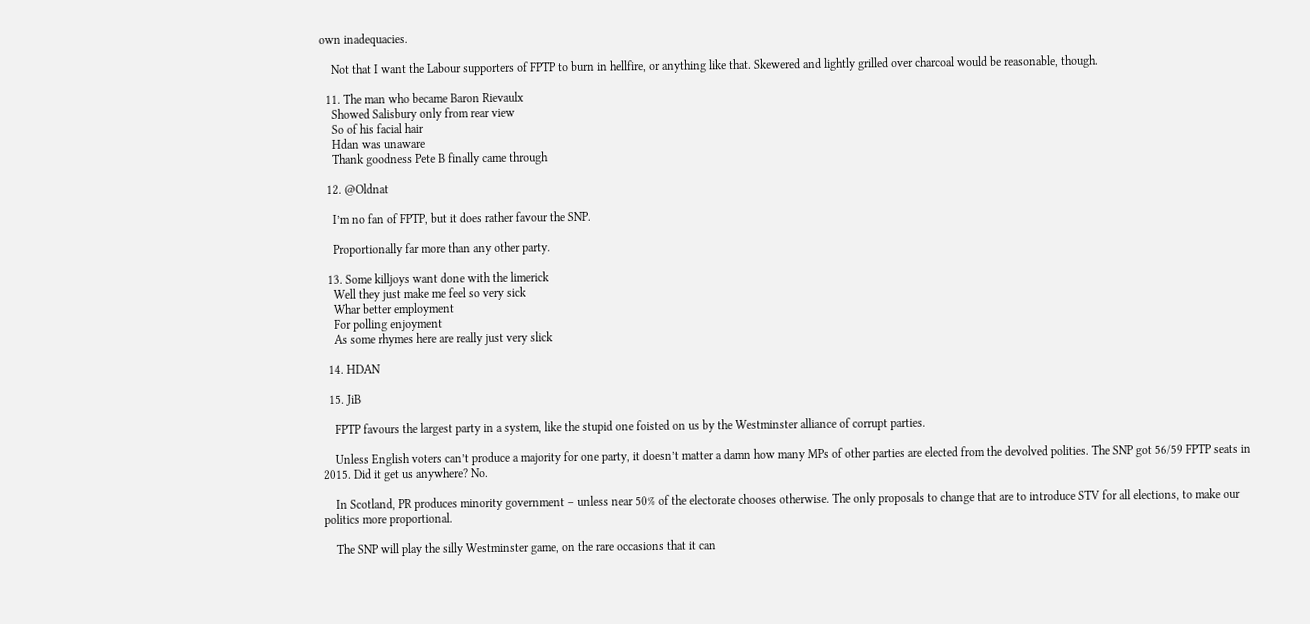own inadequacies.

    Not that I want the Labour supporters of FPTP to burn in hellfire, or anything like that. Skewered and lightly grilled over charcoal would be reasonable, though.

  11. The man who became Baron Rievaulx
    Showed Salisbury only from rear view
    So of his facial hair
    Hdan was unaware
    Thank goodness Pete B finally came through

  12. @Oldnat

    I’m no fan of FPTP, but it does rather favour the SNP.

    Proportionally far more than any other party.

  13. Some killjoys want done with the limerick
    Well they just make me feel so very sick
    Whar better employment
    For polling enjoyment
    As some rhymes here are really just very slick

  14. HDAN

  15. JiB

    FPTP favours the largest party in a system, like the stupid one foisted on us by the Westminster alliance of corrupt parties.

    Unless English voters can’t produce a majority for one party, it doesn’t matter a damn how many MPs of other parties are elected from the devolved polities. The SNP got 56/59 FPTP seats in 2015. Did it get us anywhere? No.

    In Scotland, PR produces minority government – unless near 50% of the electorate chooses otherwise. The only proposals to change that are to introduce STV for all elections, to make our politics more proportional.

    The SNP will play the silly Westminster game, on the rare occasions that it can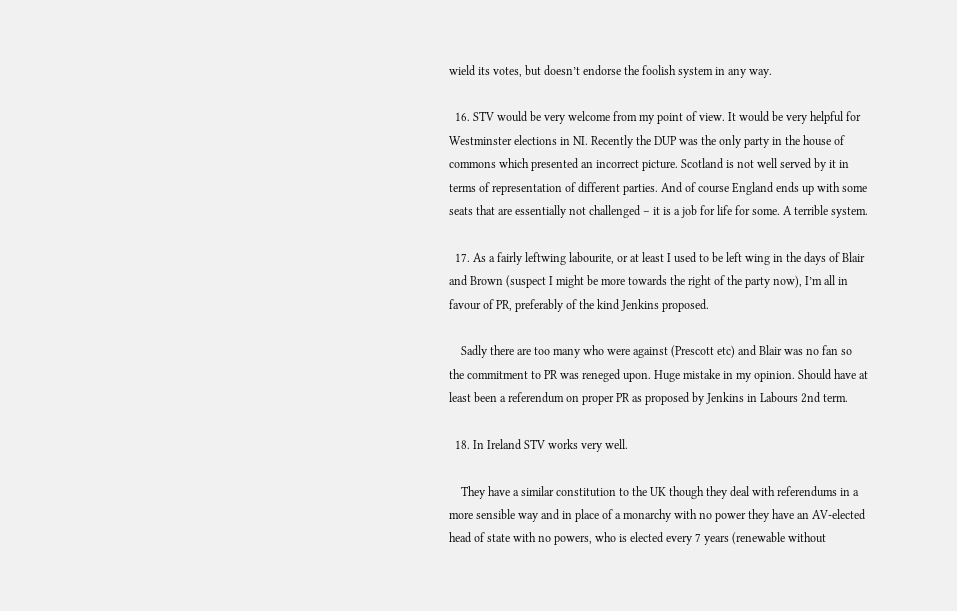wield its votes, but doesn’t endorse the foolish system in any way.

  16. STV would be very welcome from my point of view. It would be very helpful for Westminster elections in NI. Recently the DUP was the only party in the house of commons which presented an incorrect picture. Scotland is not well served by it in terms of representation of different parties. And of course England ends up with some seats that are essentially not challenged – it is a job for life for some. A terrible system.

  17. As a fairly leftwing labourite, or at least I used to be left wing in the days of Blair and Brown (suspect I might be more towards the right of the party now), I’m all in favour of PR, preferably of the kind Jenkins proposed.

    Sadly there are too many who were against (Prescott etc) and Blair was no fan so the commitment to PR was reneged upon. Huge mistake in my opinion. Should have at least been a referendum on proper PR as proposed by Jenkins in Labours 2nd term.

  18. In Ireland STV works very well.

    They have a similar constitution to the UK though they deal with referendums in a more sensible way and in place of a monarchy with no power they have an AV-elected head of state with no powers, who is elected every 7 years (renewable without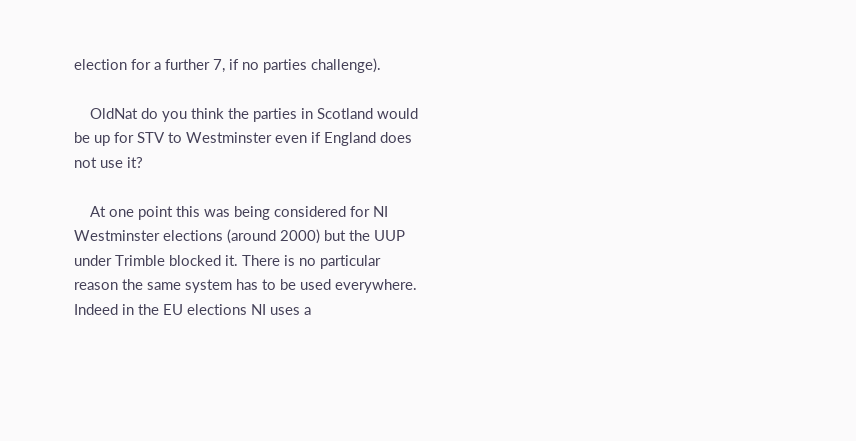election for a further 7, if no parties challenge).

    OldNat do you think the parties in Scotland would be up for STV to Westminster even if England does not use it?

    At one point this was being considered for NI Westminster elections (around 2000) but the UUP under Trimble blocked it. There is no particular reason the same system has to be used everywhere. Indeed in the EU elections NI uses a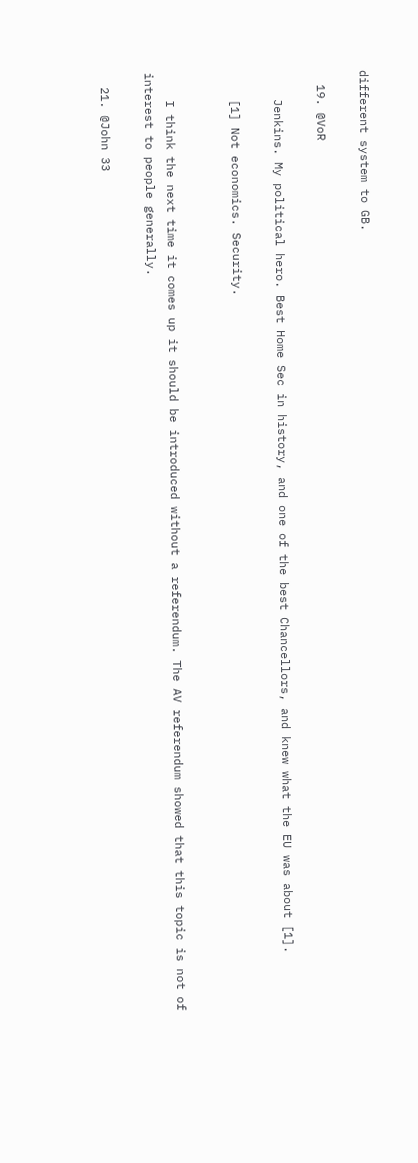different system to GB.

  19. @VoR

    Jenkins. My political hero. Best Home Sec in history, and one of the best Chancellors, and knew what the EU was about [1].

    [1] Not economics. Security.


    I think the next time it comes up it should be introduced without a referendum. The AV referendum showed that this topic is not of interest to people generally.

  21. @John 33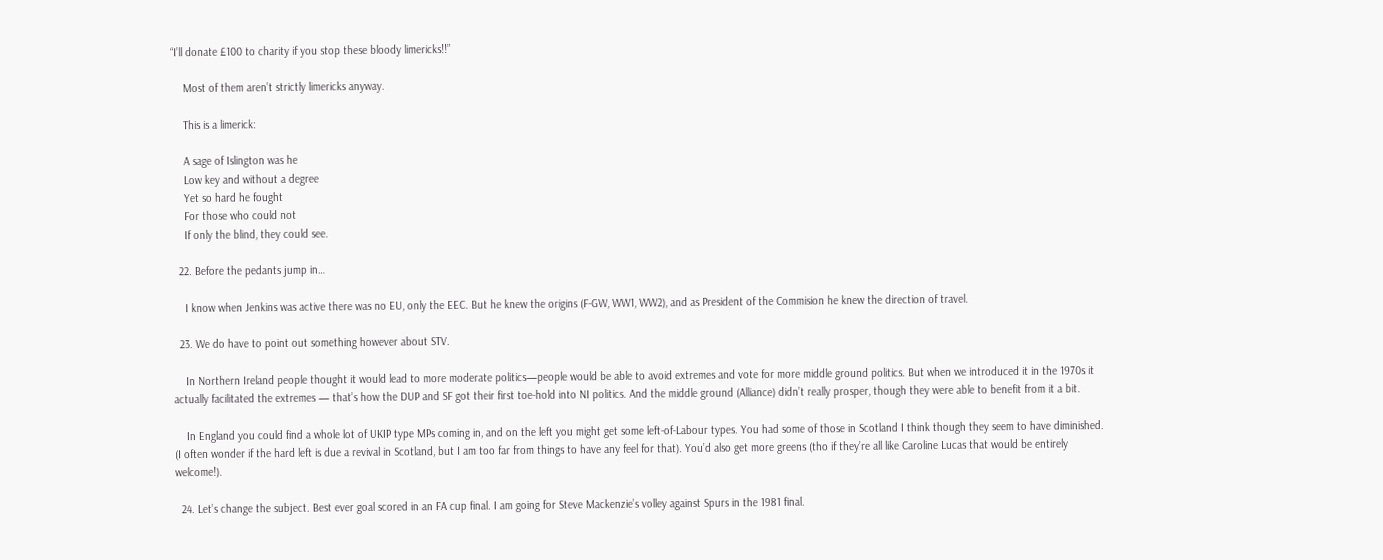“I’ll donate £100 to charity if you stop these bloody limericks!!”

    Most of them aren’t strictly limericks anyway.

    This is a limerick:

    A sage of Islington was he
    Low key and without a degree
    Yet so hard he fought
    For those who could not
    If only the blind, they could see.

  22. Before the pedants jump in…

    I know when Jenkins was active there was no EU, only the EEC. But he knew the origins (F-GW, WW1, WW2), and as President of the Commision he knew the direction of travel.

  23. We do have to point out something however about STV.

    In Northern Ireland people thought it would lead to more moderate politics—people would be able to avoid extremes and vote for more middle ground politics. But when we introduced it in the 1970s it actually facilitated the extremes — that’s how the DUP and SF got their first toe-hold into NI politics. And the middle ground (Alliance) didn’t really prosper, though they were able to benefit from it a bit.

    In England you could find a whole lot of UKIP type MPs coming in, and on the left you might get some left-of-Labour types. You had some of those in Scotland I think though they seem to have diminished. (I often wonder if the hard left is due a revival in Scotland, but I am too far from things to have any feel for that). You’d also get more greens (tho if they’re all like Caroline Lucas that would be entirely welcome!).

  24. Let’s change the subject. Best ever goal scored in an FA cup final. I am going for Steve Mackenzie’s volley against Spurs in the 1981 final.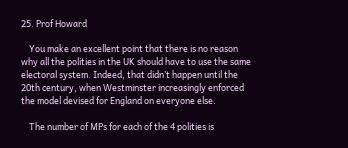25. Prof Howard

    You make an excellent point that there is no reason why all the polities in the UK should have to use the same electoral system. Indeed, that didn’t happen until the 20th century, when Westminster increasingly enforced the model devised for England on everyone else.

    The number of MPs for each of the 4 polities is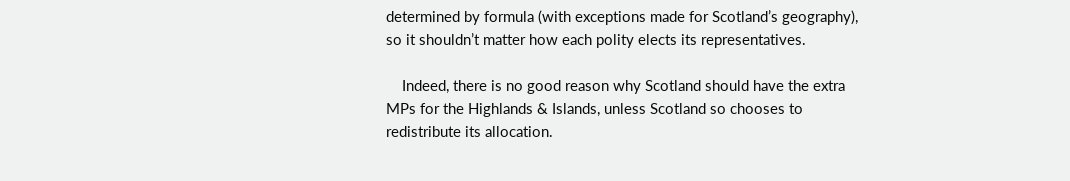determined by formula (with exceptions made for Scotland’s geography), so it shouldn’t matter how each polity elects its representatives.

    Indeed, there is no good reason why Scotland should have the extra MPs for the Highlands & Islands, unless Scotland so chooses to redistribute its allocation.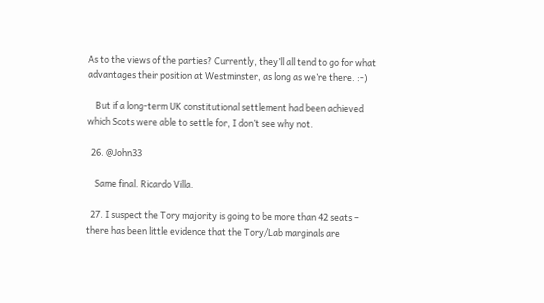As to the views of the parties? Currently, they’ll all tend to go for what advantages their position at Westminster, as long as we’re there. :-)

    But if a long-term UK constitutional settlement had been achieved which Scots were able to settle for, I don’t see why not.

  26. @John33

    Same final. Ricardo Villa.

  27. I suspect the Tory majority is going to be more than 42 seats – there has been little evidence that the Tory/Lab marginals are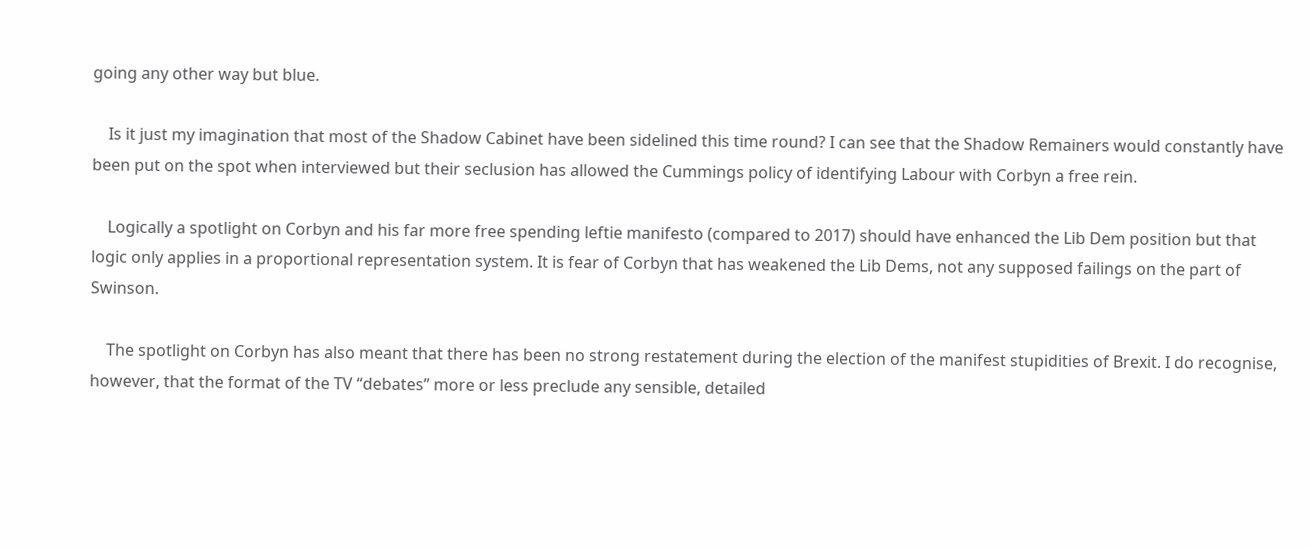going any other way but blue.

    Is it just my imagination that most of the Shadow Cabinet have been sidelined this time round? I can see that the Shadow Remainers would constantly have been put on the spot when interviewed but their seclusion has allowed the Cummings policy of identifying Labour with Corbyn a free rein.

    Logically a spotlight on Corbyn and his far more free spending leftie manifesto (compared to 2017) should have enhanced the Lib Dem position but that logic only applies in a proportional representation system. It is fear of Corbyn that has weakened the Lib Dems, not any supposed failings on the part of Swinson.

    The spotlight on Corbyn has also meant that there has been no strong restatement during the election of the manifest stupidities of Brexit. I do recognise, however, that the format of the TV “debates” more or less preclude any sensible, detailed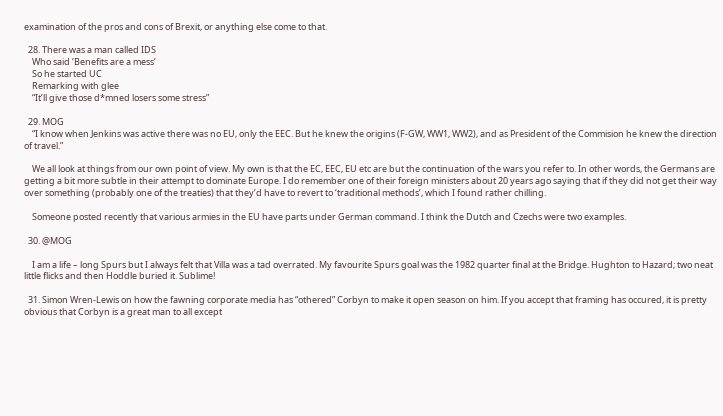examination of the pros and cons of Brexit, or anything else come to that.

  28. There was a man called IDS
    Who said ‘Benefits are a mess’
    So he started UC
    Remarking with glee
    “It’ll give those d*mned losers some stress”

  29. MOG
    “I know when Jenkins was active there was no EU, only the EEC. But he knew the origins (F-GW, WW1, WW2), and as President of the Commision he knew the direction of travel.”

    We all look at things from our own point of view. My own is that the EC, EEC, EU etc are but the continuation of the wars you refer to. In other words, the Germans are getting a bit more subtle in their attempt to dominate Europe. I do remember one of their foreign ministers about 20 years ago saying that if they did not get their way over something (probably one of the treaties) that they’d have to revert to ‘traditional methods’, which I found rather chilling.

    Someone posted recently that various armies in the EU have parts under German command. I think the Dutch and Czechs were two examples.

  30. @MOG

    I am a life – long Spurs but I always felt that Villa was a tad overrated. My favourite Spurs goal was the 1982 quarter final at the Bridge. Hughton to Hazard; two neat little flicks and then Hoddle buried it. Sublime!

  31. Simon Wren-Lewis on how the fawning corporate media has “othered” Corbyn to make it open season on him. If you accept that framing has occured, it is pretty obvious that Corbyn is a great man to all except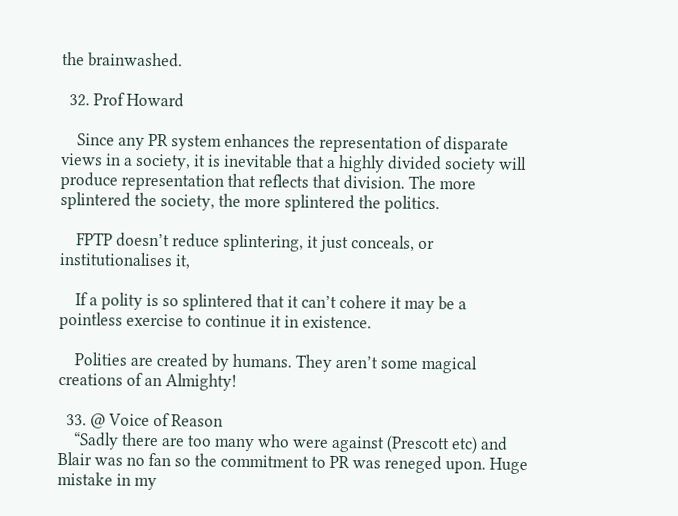the brainwashed.

  32. Prof Howard

    Since any PR system enhances the representation of disparate views in a society, it is inevitable that a highly divided society will produce representation that reflects that division. The more splintered the society, the more splintered the politics.

    FPTP doesn’t reduce splintering, it just conceals, or institutionalises it,

    If a polity is so splintered that it can’t cohere it may be a pointless exercise to continue it in existence.

    Polities are created by humans. They aren’t some magical creations of an Almighty!

  33. @ Voice of Reason
    “Sadly there are too many who were against (Prescott etc) and Blair was no fan so the commitment to PR was reneged upon. Huge mistake in my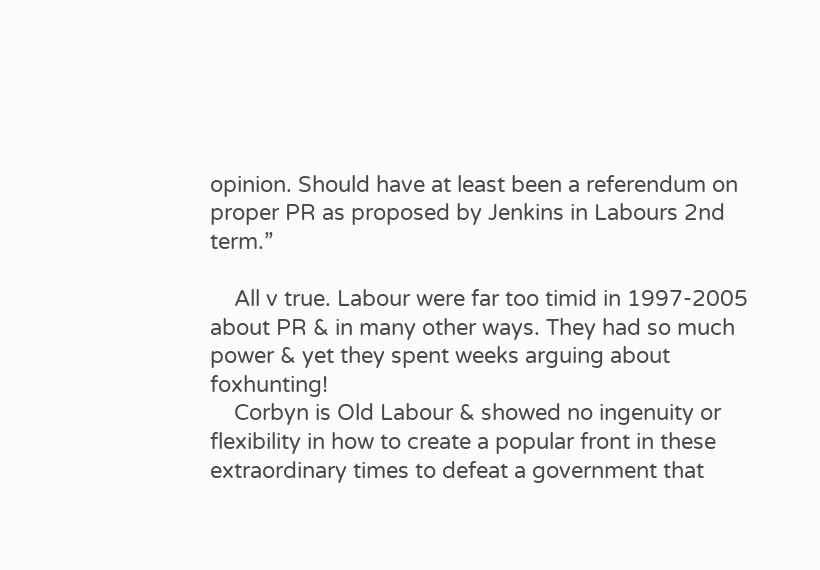opinion. Should have at least been a referendum on proper PR as proposed by Jenkins in Labours 2nd term.”

    All v true. Labour were far too timid in 1997-2005 about PR & in many other ways. They had so much power & yet they spent weeks arguing about foxhunting!
    Corbyn is Old Labour & showed no ingenuity or flexibility in how to create a popular front in these extraordinary times to defeat a government that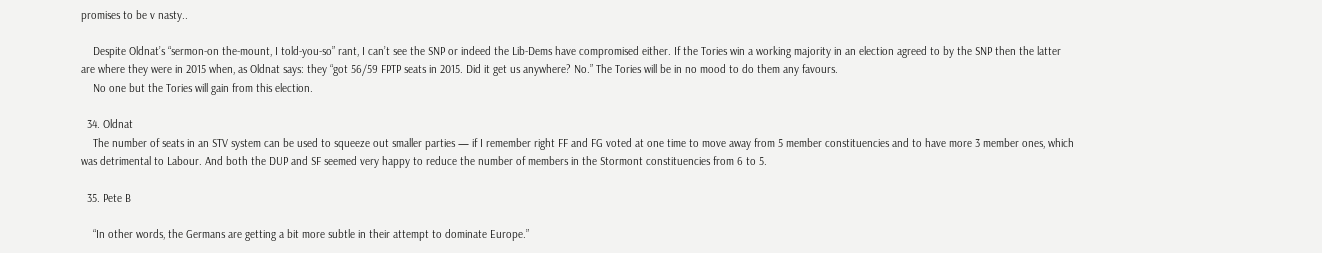promises to be v nasty..

    Despite Oldnat’s “sermon-on the-mount, I told-you-so” rant, I can’t see the SNP or indeed the Lib-Dems have compromised either. If the Tories win a working majority in an election agreed to by the SNP then the latter are where they were in 2015 when, as Oldnat says: they “got 56/59 FPTP seats in 2015. Did it get us anywhere? No.” The Tories will be in no mood to do them any favours.
    No one but the Tories will gain from this election.

  34. Oldnat
    The number of seats in an STV system can be used to squeeze out smaller parties — if I remember right FF and FG voted at one time to move away from 5 member constituencies and to have more 3 member ones, which was detrimental to Labour. And both the DUP and SF seemed very happy to reduce the number of members in the Stormont constituencies from 6 to 5.

  35. Pete B

    “In other words, the Germans are getting a bit more subtle in their attempt to dominate Europe.”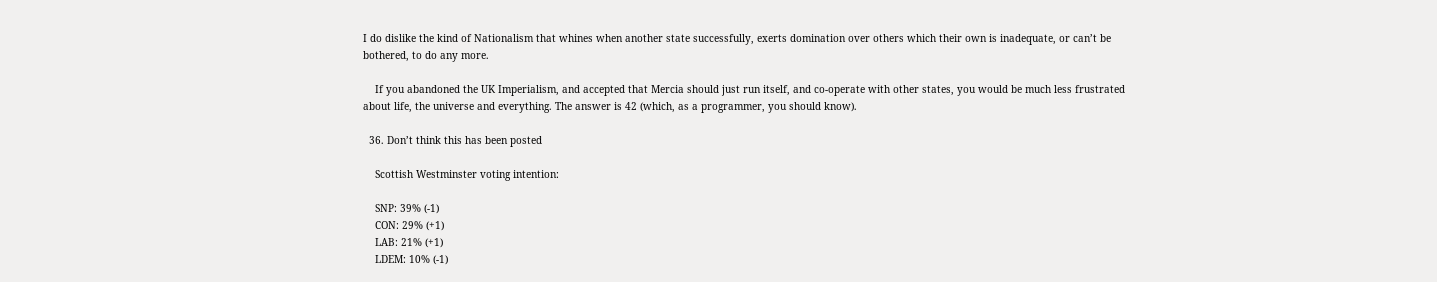I do dislike the kind of Nationalism that whines when another state successfully, exerts domination over others which their own is inadequate, or can’t be bothered, to do any more.

    If you abandoned the UK Imperialism, and accepted that Mercia should just run itself, and co-operate with other states, you would be much less frustrated about life, the universe and everything. The answer is 42 (which, as a programmer, you should know).

  36. Don’t think this has been posted

    Scottish Westminster voting intention:

    SNP: 39% (-1)
    CON: 29% (+1)
    LAB: 21% (+1)
    LDEM: 10% (-1)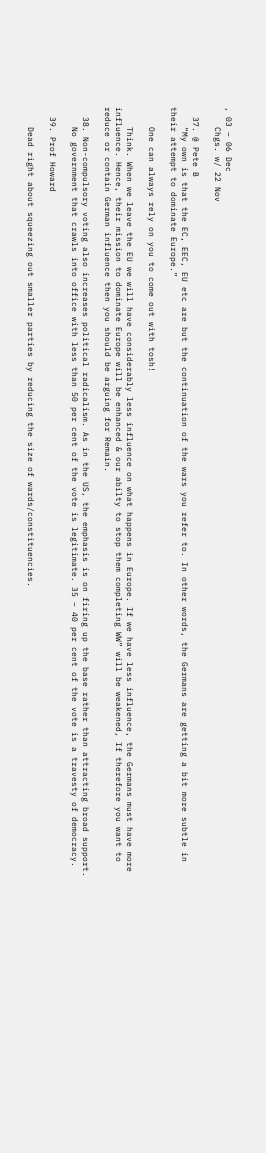, 03 – 06 Dec
    Chgs. w/ 22 Nov

  37. @ Pete B
    “My own is that the EC, EEC, EU etc are but the continuation of the wars you refer to. In other words, the Germans are getting a bit more subtle in their attempt to dominate Europe.”

    One can always rely on you to come out with tosh!

    Think. When we leave the EU we will have considerably less influence on what happens in Europe. If we have less influence, the Germans must have more influence. Hence, their mission to dominate Europe will be enhanced & our abilty to stop them completing WW” will be weakened, If therefore you want to reduce or contain German influence then you should be arguing for Remain.

  38. Non-compulsory voting also increases political radicalism. As in the US, the emphasis is on firing up the base rather than attracting broad support.
    No government that crawls into office with less than 50 per cent of the vote is legitimate. 35 – 40 per cent of the vote is a travesty of democracy.

  39. Prof Howard

    Dead right about squeezing out smaller parties by reducing the size of wards/constituencies.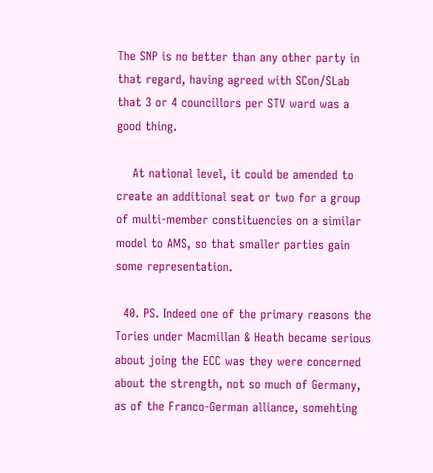The SNP is no better than any other party in that regard, having agreed with SCon/SLab that 3 or 4 councillors per STV ward was a good thing.

    At national level, it could be amended to create an additional seat or two for a group of multi-member constituencies on a similar model to AMS, so that smaller parties gain some representation.

  40. PS. Indeed one of the primary reasons the Tories under Macmillan & Heath became serious about joing the ECC was they were concerned about the strength, not so much of Germany, as of the Franco-German alliance, somehting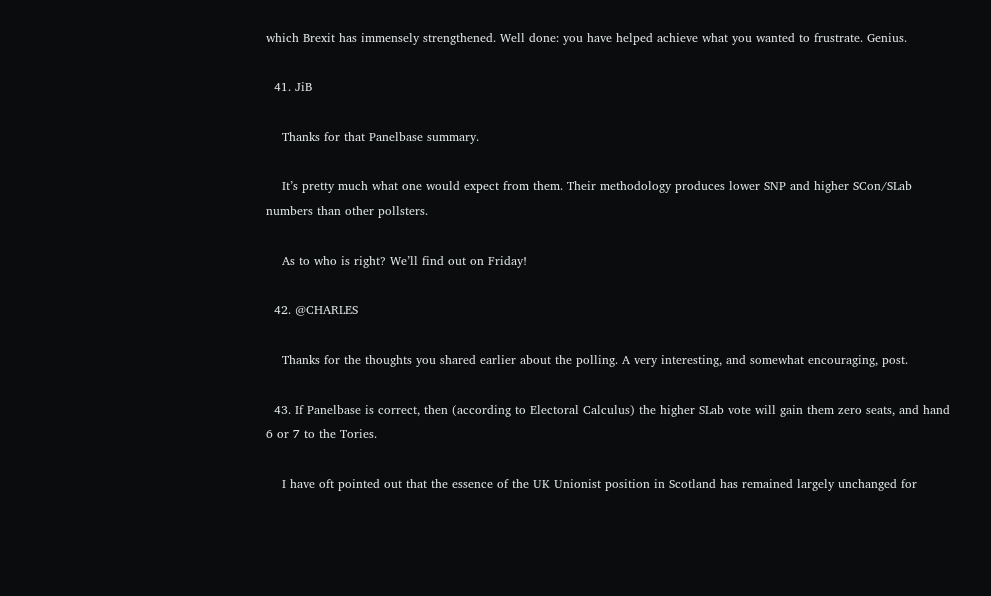which Brexit has immensely strengthened. Well done: you have helped achieve what you wanted to frustrate. Genius.

  41. JiB

    Thanks for that Panelbase summary.

    It’s pretty much what one would expect from them. Their methodology produces lower SNP and higher SCon/SLab numbers than other pollsters.

    As to who is right? We’ll find out on Friday!

  42. @CHARLES

    Thanks for the thoughts you shared earlier about the polling. A very interesting, and somewhat encouraging, post.

  43. If Panelbase is correct, then (according to Electoral Calculus) the higher SLab vote will gain them zero seats, and hand 6 or 7 to the Tories.

    I have oft pointed out that the essence of the UK Unionist position in Scotland has remained largely unchanged for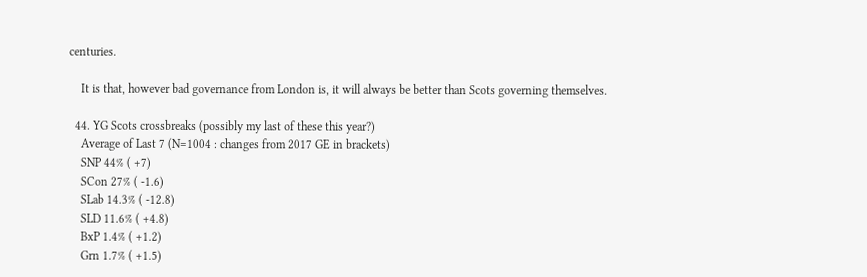centuries.

    It is that, however bad governance from London is, it will always be better than Scots governing themselves.

  44. YG Scots crossbreaks (possibly my last of these this year?)
    Average of Last 7 (N=1004 : changes from 2017 GE in brackets)
    SNP 44% ( +7)
    SCon 27% ( -1.6)
    SLab 14.3% ( -12.8)
    SLD 11.6% ( +4.8)
    BxP 1.4% ( +1.2)
    Grn 1.7% ( +1.5)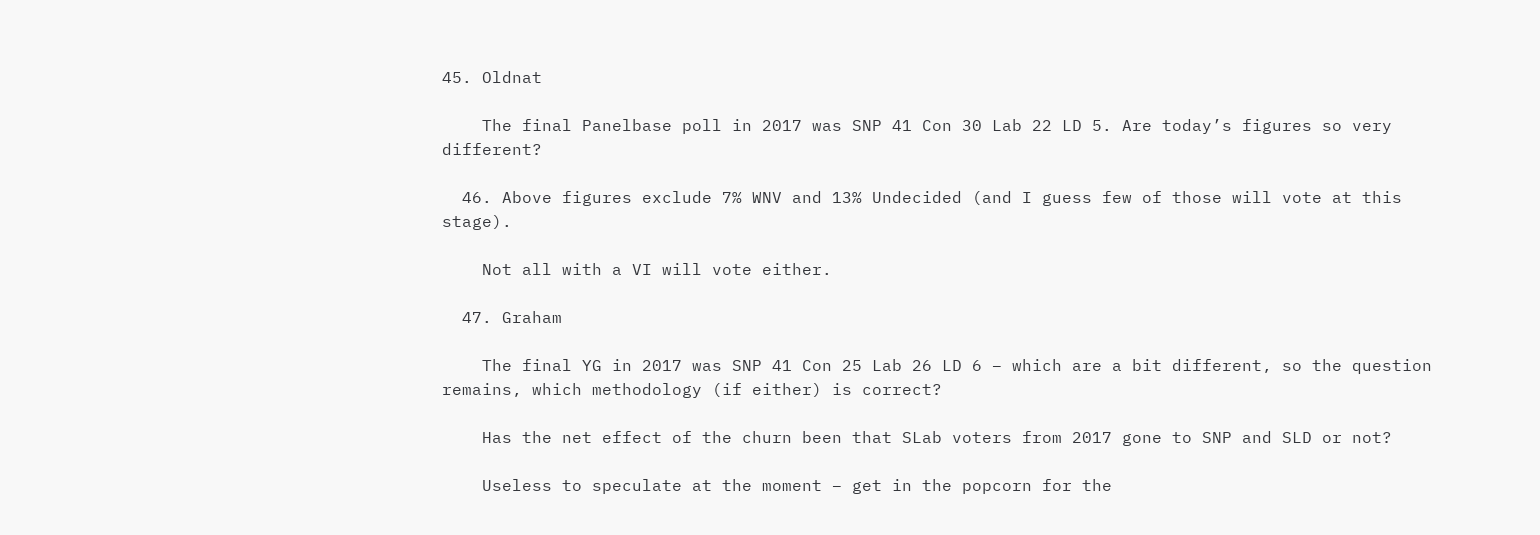45. Oldnat

    The final Panelbase poll in 2017 was SNP 41 Con 30 Lab 22 LD 5. Are today’s figures so very different?

  46. Above figures exclude 7% WNV and 13% Undecided (and I guess few of those will vote at this stage).

    Not all with a VI will vote either.

  47. Graham

    The final YG in 2017 was SNP 41 Con 25 Lab 26 LD 6 – which are a bit different, so the question remains, which methodology (if either) is correct?

    Has the net effect of the churn been that SLab voters from 2017 gone to SNP and SLD or not?

    Useless to speculate at the moment – get in the popcorn for the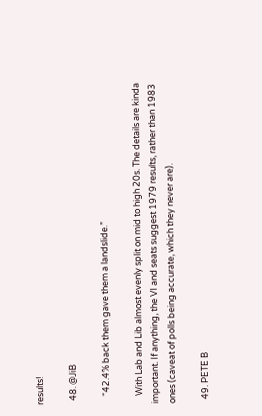results!

  48. @JiB

    “42.4% back them gave them a landslide.”

    With Lab and Lib almost evenly split on mid to high 20s. The details are kinda important. If anything, the VI and seats suggest 1979 results, rather than 1983 ones (caveat of polls being accurate, which they never are).

  49. PETE B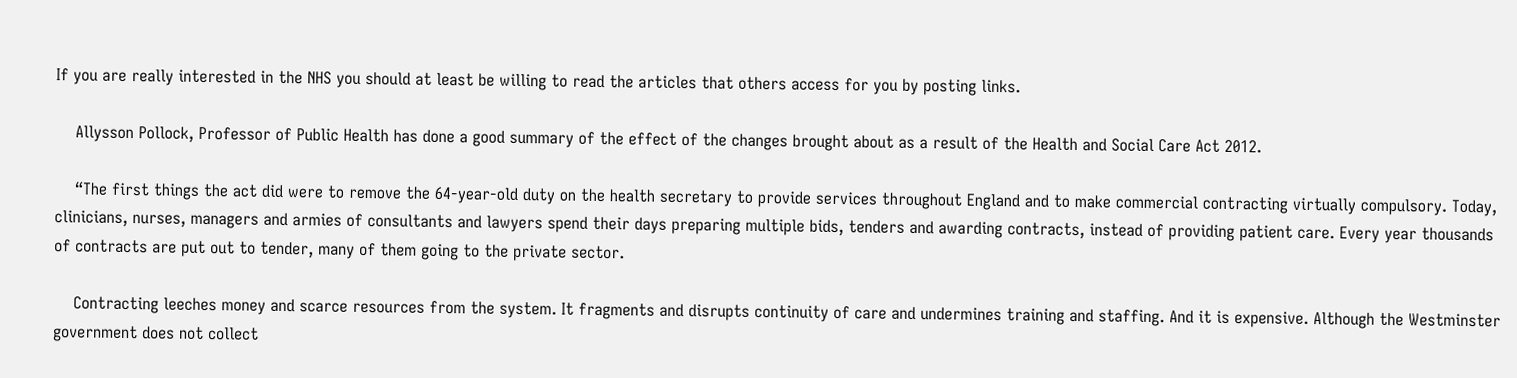If you are really interested in the NHS you should at least be willing to read the articles that others access for you by posting links.

    Allysson Pollock, Professor of Public Health has done a good summary of the effect of the changes brought about as a result of the Health and Social Care Act 2012.

    “The first things the act did were to remove the 64-year-old duty on the health secretary to provide services throughout England and to make commercial contracting virtually compulsory. Today, clinicians, nurses, managers and armies of consultants and lawyers spend their days preparing multiple bids, tenders and awarding contracts, instead of providing patient care. Every year thousands of contracts are put out to tender, many of them going to the private sector.

    Contracting leeches money and scarce resources from the system. It fragments and disrupts continuity of care and undermines training and staffing. And it is expensive. Although the Westminster government does not collect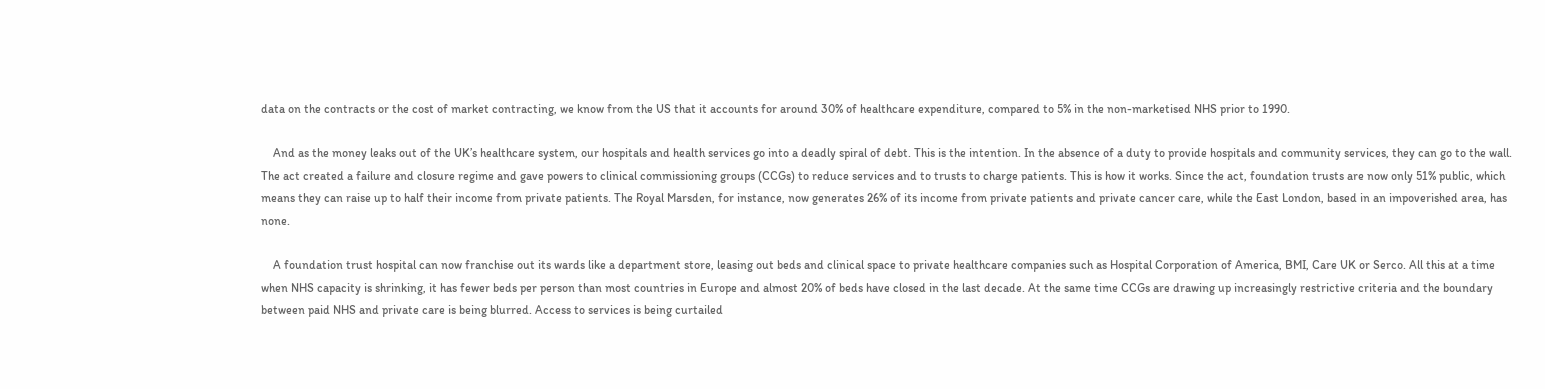data on the contracts or the cost of market contracting, we know from the US that it accounts for around 30% of healthcare expenditure, compared to 5% in the non-marketised NHS prior to 1990.

    And as the money leaks out of the UK’s healthcare system, our hospitals and health services go into a deadly spiral of debt. This is the intention. In the absence of a duty to provide hospitals and community services, they can go to the wall. The act created a failure and closure regime and gave powers to clinical commissioning groups (CCGs) to reduce services and to trusts to charge patients. This is how it works. Since the act, foundation trusts are now only 51% public, which means they can raise up to half their income from private patients. The Royal Marsden, for instance, now generates 26% of its income from private patients and private cancer care, while the East London, based in an impoverished area, has none.

    A foundation trust hospital can now franchise out its wards like a department store, leasing out beds and clinical space to private healthcare companies such as Hospital Corporation of America, BMI, Care UK or Serco. All this at a time when NHS capacity is shrinking, it has fewer beds per person than most countries in Europe and almost 20% of beds have closed in the last decade. At the same time CCGs are drawing up increasingly restrictive criteria and the boundary between paid NHS and private care is being blurred. Access to services is being curtailed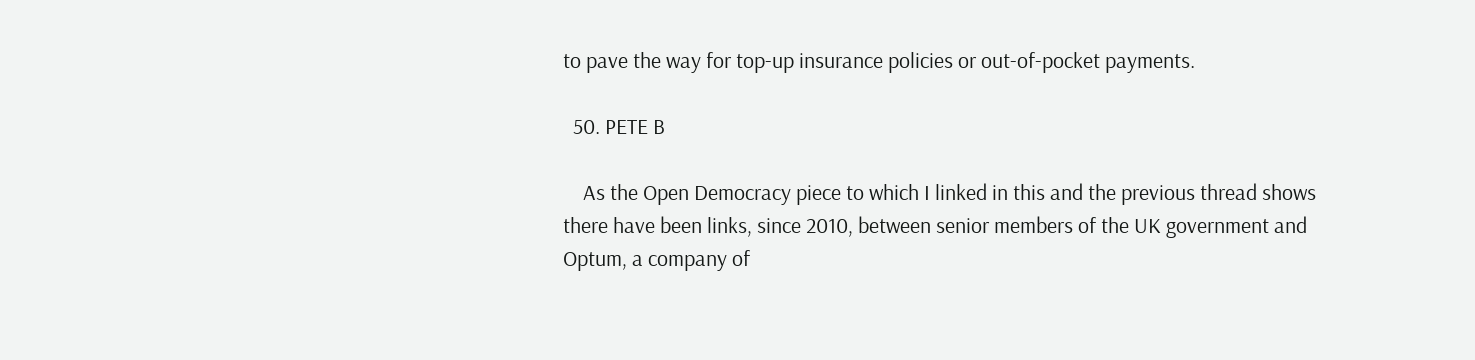to pave the way for top-up insurance policies or out-of-pocket payments.

  50. PETE B

    As the Open Democracy piece to which I linked in this and the previous thread shows there have been links, since 2010, between senior members of the UK government and Optum, a company of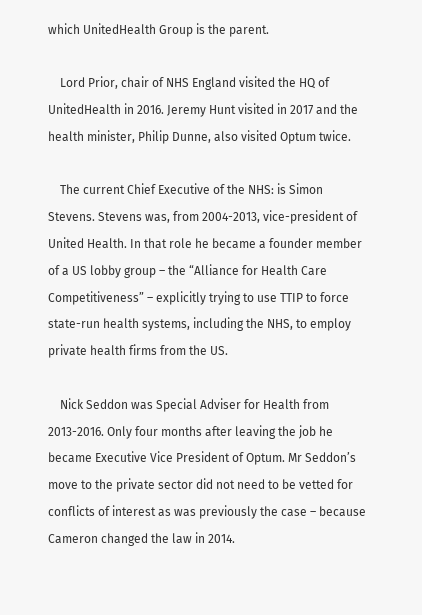which UnitedHealth Group is the parent.

    Lord Prior, chair of NHS England visited the HQ of UnitedHealth in 2016. Jeremy Hunt visited in 2017 and the health minister, Philip Dunne, also visited Optum twice.

    The current Chief Executive of the NHS: is Simon Stevens. Stevens was, from 2004-2013, vice-president of United Health. In that role he became a founder member of a US lobby group – the “Alliance for Health Care Competitiveness” – explicitly trying to use TTIP to force state-run health systems, including the NHS, to employ private health firms from the US.

    Nick Seddon was Special Adviser for Health from 2013-2016. Only four months after leaving the job he became Executive Vice President of Optum. Mr Seddon’s move to the private sector did not need to be vetted for conflicts of interest as was previously the case – because Cameron changed the law in 2014.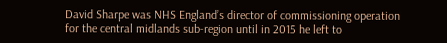David Sharpe was NHS England’s director of commissioning operation for the central midlands sub-region until in 2015 he left to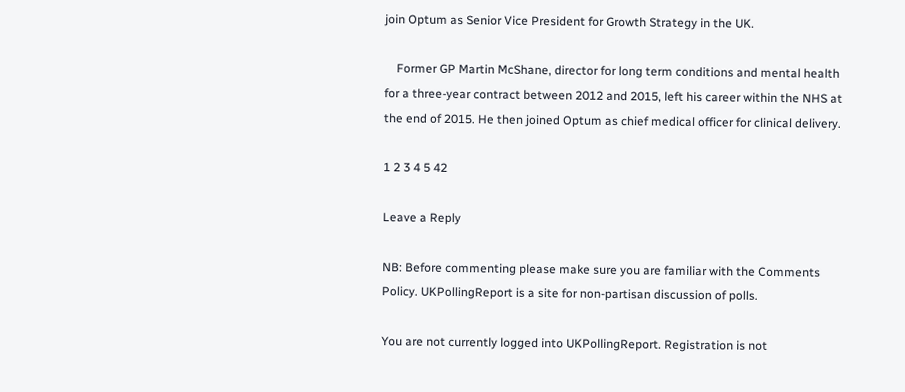join Optum as Senior Vice President for Growth Strategy in the UK.

    Former GP Martin McShane, director for long term conditions and mental health for a three-year contract between 2012 and 2015, left his career within the NHS at the end of 2015. He then joined Optum as chief medical officer for clinical delivery.

1 2 3 4 5 42

Leave a Reply

NB: Before commenting please make sure you are familiar with the Comments Policy. UKPollingReport is a site for non-partisan discussion of polls.

You are not currently logged into UKPollingReport. Registration is not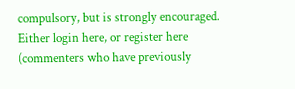compulsory, but is strongly encouraged. Either login here, or register here (commenters who have previously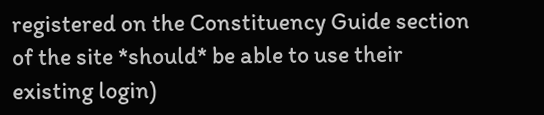registered on the Constituency Guide section of the site *should* be able to use their existing login)